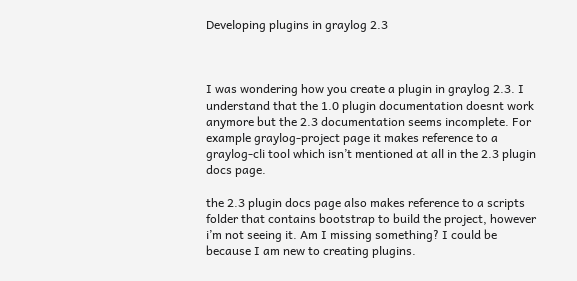Developing plugins in graylog 2.3



I was wondering how you create a plugin in graylog 2.3. I understand that the 1.0 plugin documentation doesnt work anymore but the 2.3 documentation seems incomplete. For example graylog-project page it makes reference to a graylog-cli tool which isn’t mentioned at all in the 2.3 plugin docs page.

the 2.3 plugin docs page also makes reference to a scripts folder that contains bootstrap to build the project, however i’m not seeing it. Am I missing something? I could be because I am new to creating plugins.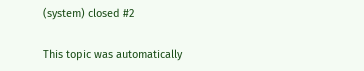(system) closed #2

This topic was automatically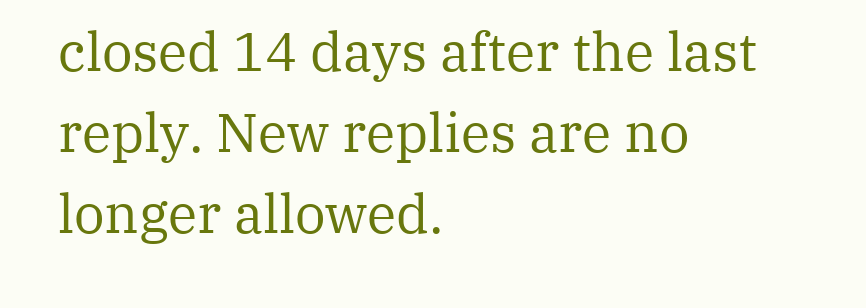closed 14 days after the last reply. New replies are no longer allowed.